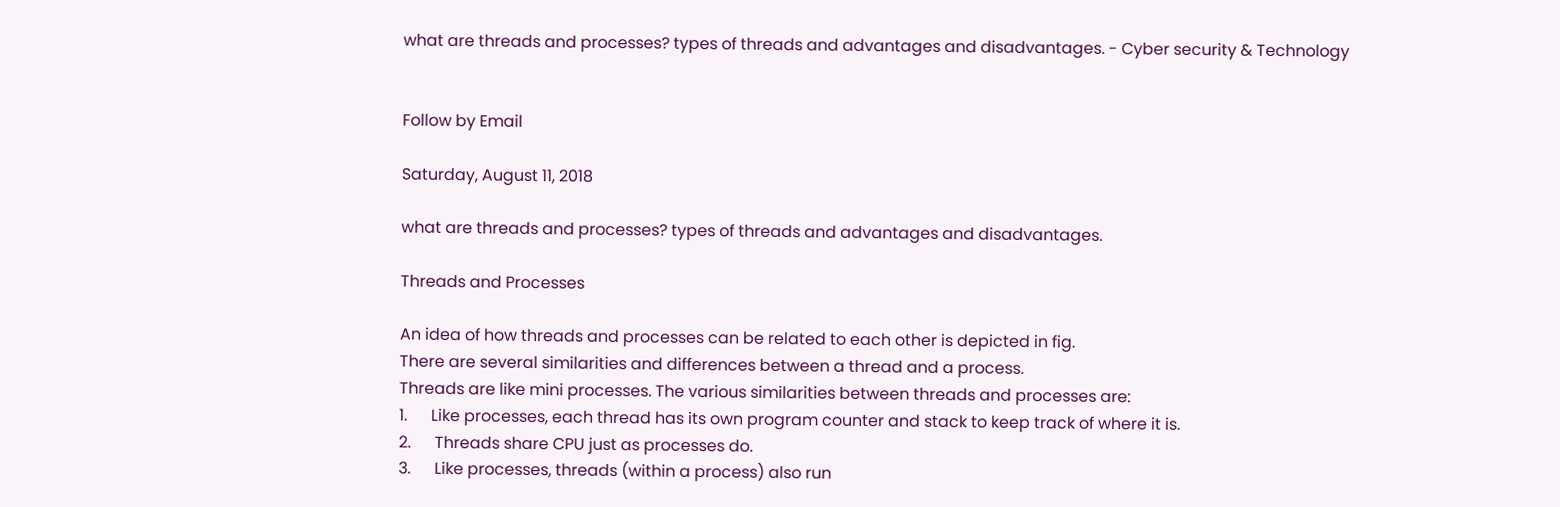what are threads and processes? types of threads and advantages and disadvantages. - Cyber security & Technology


Follow by Email

Saturday, August 11, 2018

what are threads and processes? types of threads and advantages and disadvantages.

Threads and Processes

An idea of how threads and processes can be related to each other is depicted in fig.
There are several similarities and differences between a thread and a process.
Threads are like mini processes. The various similarities between threads and processes are:
1.      Like processes, each thread has its own program counter and stack to keep track of where it is.
2.      Threads share CPU just as processes do.
3.      Like processes, threads (within a process) also run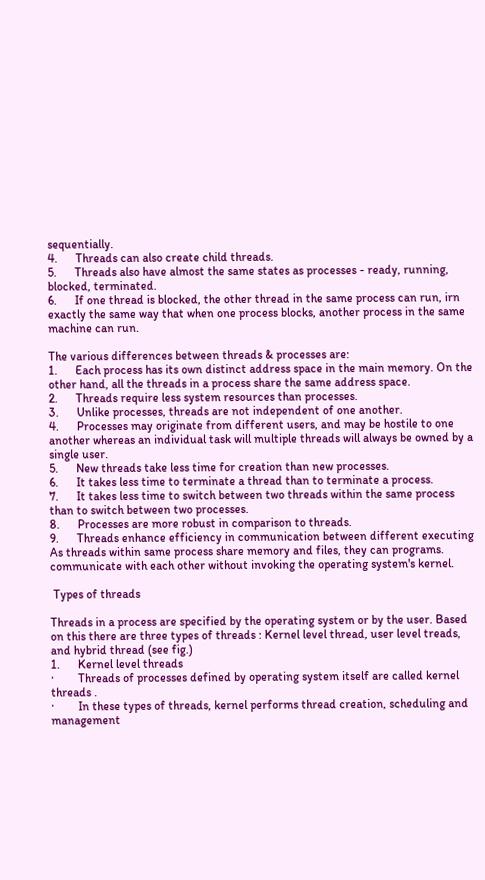sequentially.
4.      Threads can also create child threads.
5.      Threads also have almost the same states as processes - ready, running, blocked, terminated.
6.      If one thread is blocked, the other thread in the same process can run, irn exactly the same way that when one process blocks, another process in the same machine can run.

The various differences between threads & processes are:
1.      Each process has its own distinct address space in the main memory. On the other hand, all the threads in a process share the same address space.
2.      Threads require less system resources than processes.
3.      Unlike processes, threads are not independent of one another.
4.      Processes may originate from different users, and may be hostile to one another whereas an individual task will multiple threads will always be owned by a single user.
5.      New threads take less time for creation than new processes.
6.      It takes less time to terminate a thread than to terminate a process.
7.      It takes less time to switch between two threads within the same process than to switch between two processes.
8.      Processes are more robust in comparison to threads.
9.      Threads enhance efficiency in communication between different executing As threads within same process share memory and files, they can programs. communicate with each other without invoking the operating system's kernel.

 Types of threads

Threads in a process are specified by the operating system or by the user. Based on this there are three types of threads : Kernel level thread, user level treads, and hybrid thread (see fig.)
1.      Kernel level threads
·        Threads of processes defined by operating system itself are called kernel threads .
·        In these types of threads, kernel performs thread creation, scheduling and management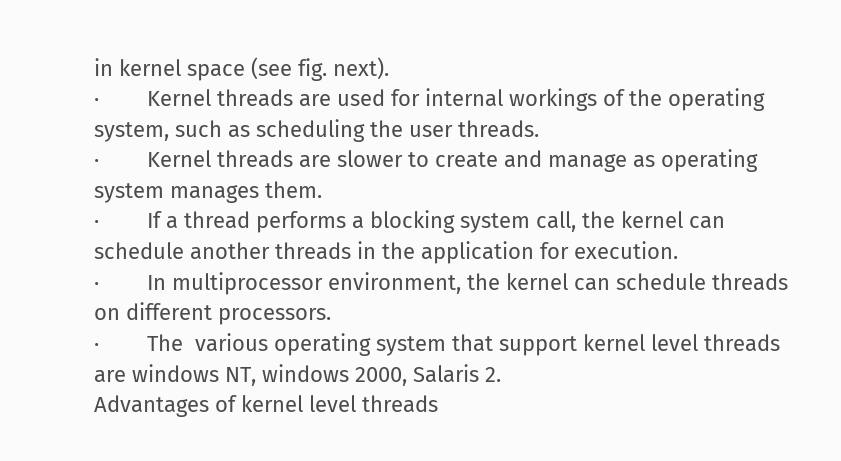in kernel space (see fig. next).
·        Kernel threads are used for internal workings of the operating system, such as scheduling the user threads.
·        Kernel threads are slower to create and manage as operating system manages them.
·        If a thread performs a blocking system call, the kernel can schedule another threads in the application for execution.
·        In multiprocessor environment, the kernel can schedule threads on different processors.
·        The  various operating system that support kernel level threads are windows NT, windows 2000, Salaris 2.
Advantages of kernel level threads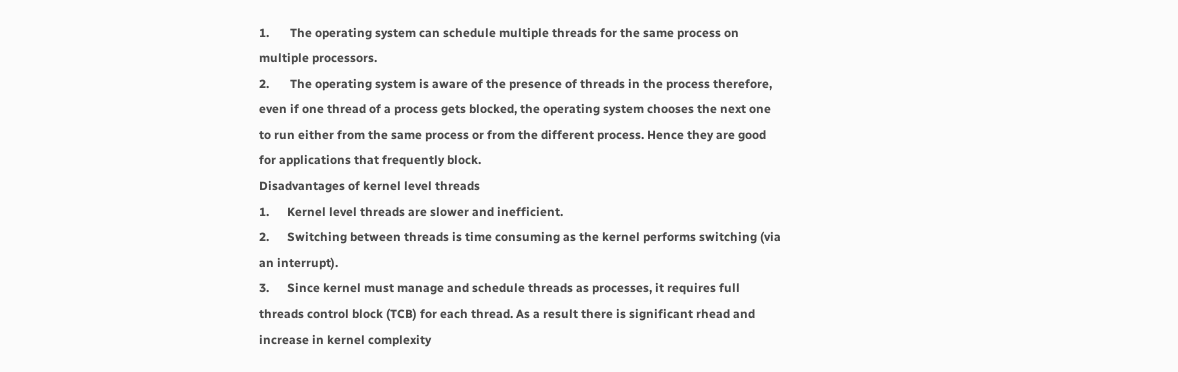1.       The operating system can schedule multiple threads for the same process on multiple processors.
2.       The operating system is aware of the presence of threads in the process therefore, even if one thread of a process gets blocked, the operating system chooses the next one to run either from the same process or from the different process. Hence they are good for applications that frequently block.
Disadvantages of kernel level threads
1.      Kernel level threads are slower and inefficient.
2.      Switching between threads is time consuming as the kernel performs switching (via an interrupt).
3.      Since kernel must manage and schedule threads as processes, it requires full threads control block (TCB) for each thread. As a result there is significant rhead and increase in kernel complexity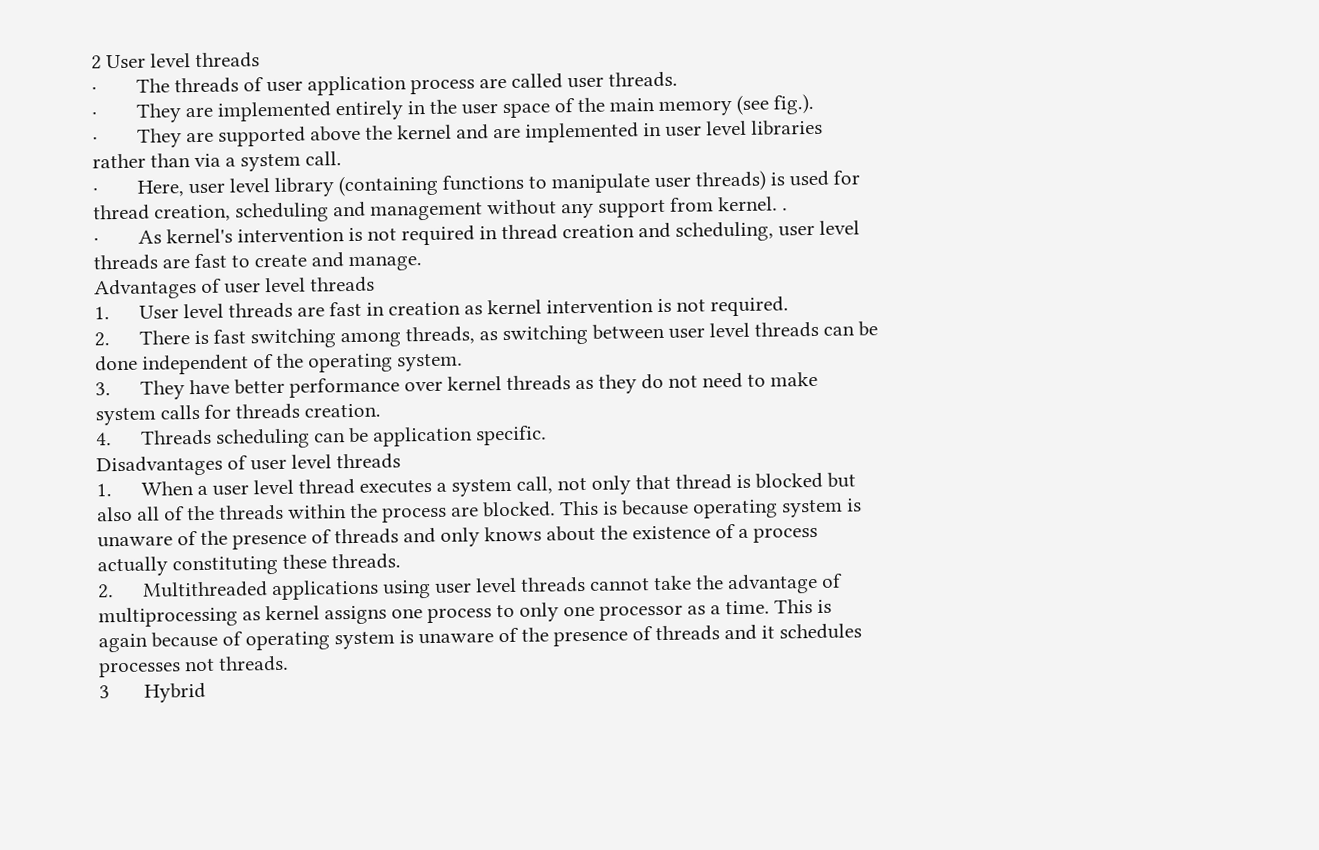2 User level threads
·        The threads of user application process are called user threads.
·        They are implemented entirely in the user space of the main memory (see fig.).
·        They are supported above the kernel and are implemented in user level libraries rather than via a system call.
·        Here, user level library (containing functions to manipulate user threads) is used for thread creation, scheduling and management without any support from kernel. .
·        As kernel's intervention is not required in thread creation and scheduling, user level threads are fast to create and manage.
Advantages of user level threads
1.      User level threads are fast in creation as kernel intervention is not required.
2.      There is fast switching among threads, as switching between user level threads can be done independent of the operating system.
3.      They have better performance over kernel threads as they do not need to make system calls for threads creation.
4.      Threads scheduling can be application specific.
Disadvantages of user level threads
1.      When a user level thread executes a system call, not only that thread is blocked but also all of the threads within the process are blocked. This is because operating system is unaware of the presence of threads and only knows about the existence of a process actually constituting these threads.
2.      Multithreaded applications using user level threads cannot take the advantage of multiprocessing as kernel assigns one process to only one processor as a time. This is again because of operating system is unaware of the presence of threads and it schedules processes not threads.
3       Hybrid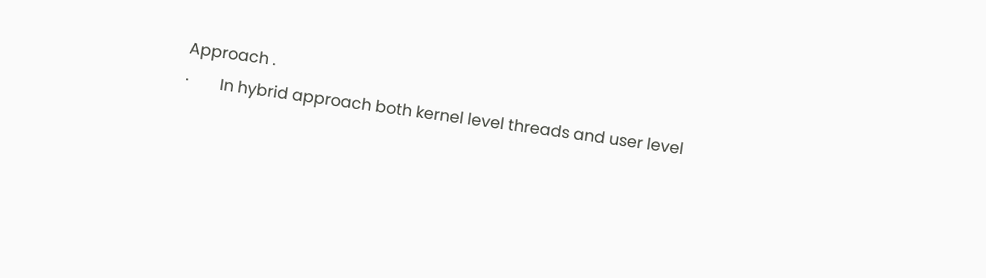Approach .
·        In hybrid approach both kernel level threads and user level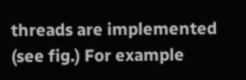threads are implemented (see fig.) For example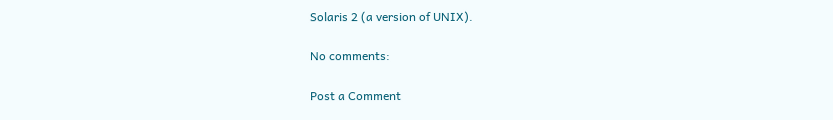Solaris 2 (a version of UNIX).

No comments:

Post a Comment